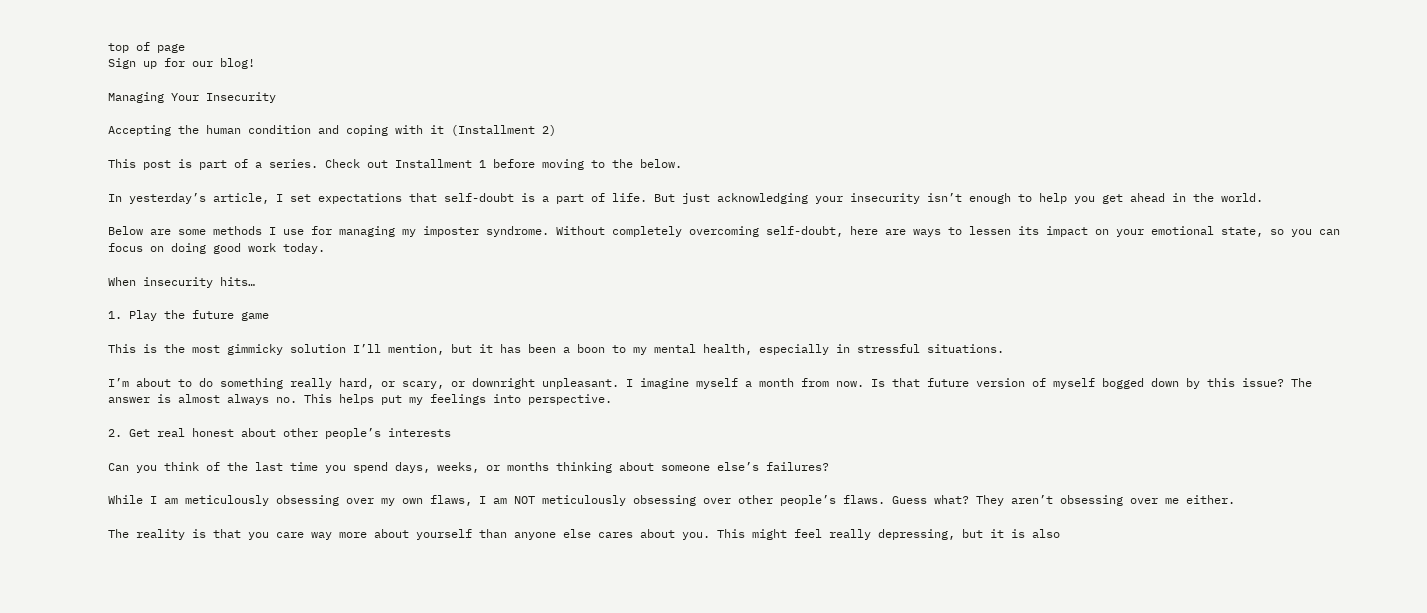top of page
Sign up for our blog!

Managing Your Insecurity

Accepting the human condition and coping with it (Installment 2)

This post is part of a series. Check out Installment 1 before moving to the below.

In yesterday’s article, I set expectations that self-doubt is a part of life. But just acknowledging your insecurity isn’t enough to help you get ahead in the world.

Below are some methods I use for managing my imposter syndrome. Without completely overcoming self-doubt, here are ways to lessen its impact on your emotional state, so you can focus on doing good work today.

When insecurity hits…

1. Play the future game

This is the most gimmicky solution I’ll mention, but it has been a boon to my mental health, especially in stressful situations.

I’m about to do something really hard, or scary, or downright unpleasant. I imagine myself a month from now. Is that future version of myself bogged down by this issue? The answer is almost always no. This helps put my feelings into perspective.

2. Get real honest about other people’s interests

Can you think of the last time you spend days, weeks, or months thinking about someone else’s failures?

While I am meticulously obsessing over my own flaws, I am NOT meticulously obsessing over other people’s flaws. Guess what? They aren’t obsessing over me either.

The reality is that you care way more about yourself than anyone else cares about you. This might feel really depressing, but it is also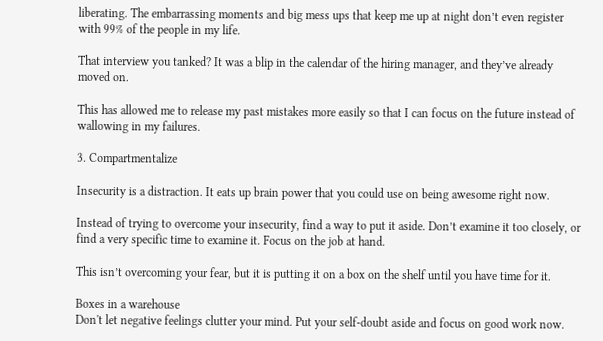liberating. The embarrassing moments and big mess ups that keep me up at night don’t even register with 99% of the people in my life.

That interview you tanked? It was a blip in the calendar of the hiring manager, and they’ve already moved on.

This has allowed me to release my past mistakes more easily so that I can focus on the future instead of wallowing in my failures.

3. Compartmentalize

Insecurity is a distraction. It eats up brain power that you could use on being awesome right now.

Instead of trying to overcome your insecurity, find a way to put it aside. Don’t examine it too closely, or find a very specific time to examine it. Focus on the job at hand.

This isn’t overcoming your fear, but it is putting it on a box on the shelf until you have time for it.

Boxes in a warehouse
Don't let negative feelings clutter your mind. Put your self-doubt aside and focus on good work now.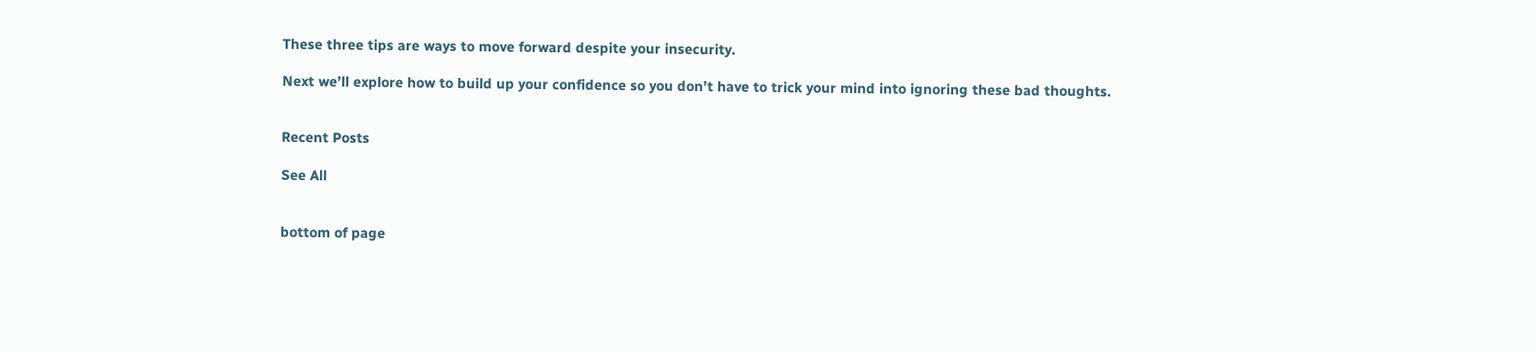These three tips are ways to move forward despite your insecurity.

Next we’ll explore how to build up your confidence so you don’t have to trick your mind into ignoring these bad thoughts.


Recent Posts

See All


bottom of page